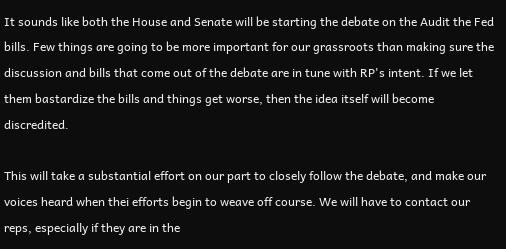It sounds like both the House and Senate will be starting the debate on the Audit the Fed bills. Few things are going to be more important for our grassroots than making sure the discussion and bills that come out of the debate are in tune with RP's intent. If we let them bastardize the bills and things get worse, then the idea itself will become discredited.

This will take a substantial effort on our part to closely follow the debate, and make our voices heard when thei efforts begin to weave off course. We will have to contact our reps, especially if they are in the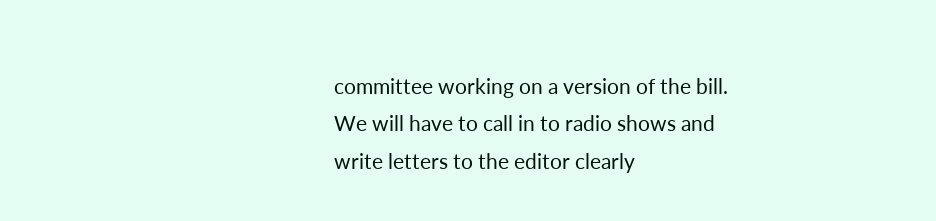committee working on a version of the bill. We will have to call in to radio shows and write letters to the editor clearly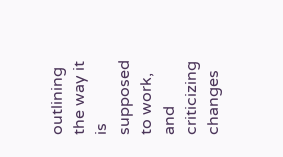outlining the way it is supposed to work, and criticizing changes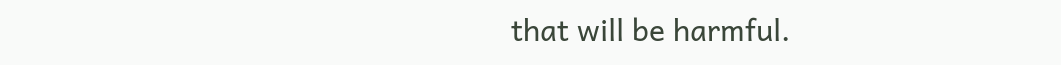that will be harmful.